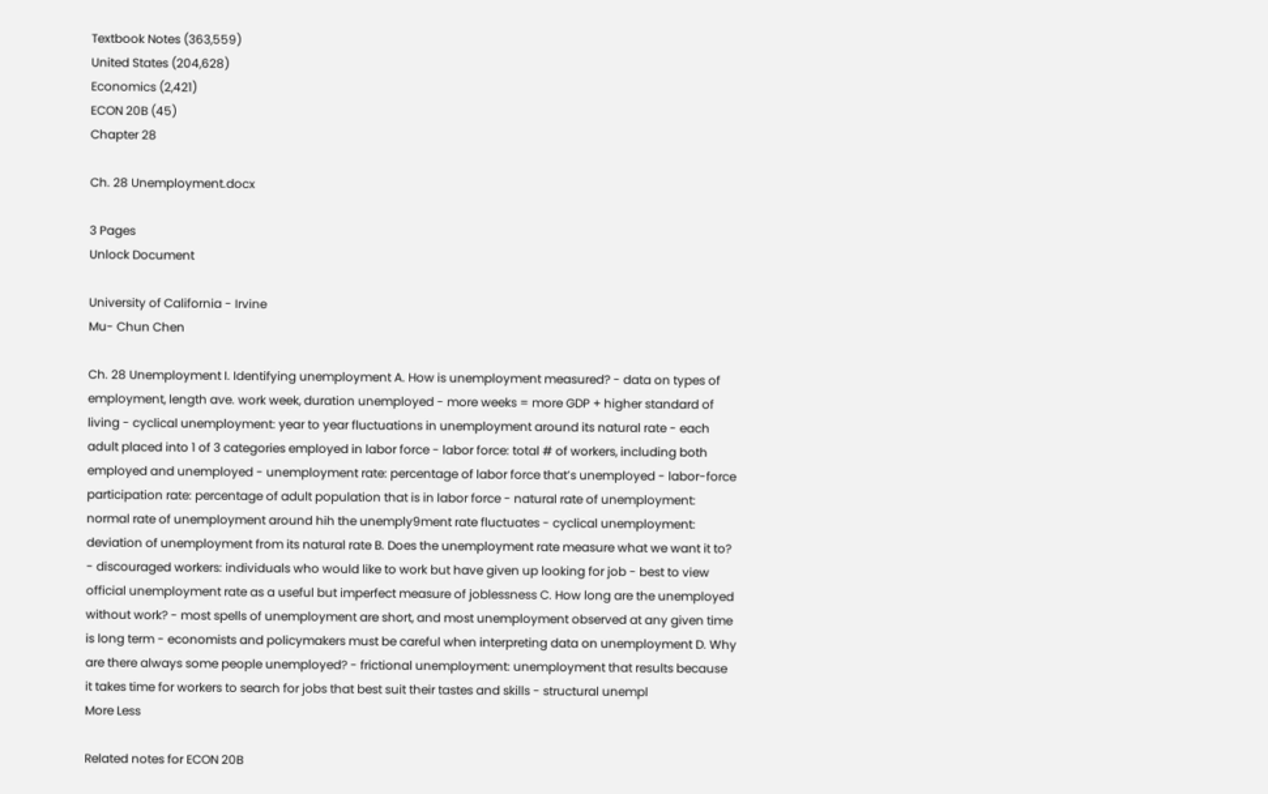Textbook Notes (363,559)
United States (204,628)
Economics (2,421)
ECON 20B (45)
Chapter 28

Ch. 28 Unemployment.docx

3 Pages
Unlock Document

University of California - Irvine
Mu- Chun Chen

Ch. 28 Unemployment I. Identifying unemployment A. How is unemployment measured? - data on types of employment, length ave. work week, duration unemployed - more weeks = more GDP + higher standard of living - cyclical unemployment: year to year fluctuations in unemployment around its natural rate - each adult placed into 1 of 3 categories employed in labor force - labor force: total # of workers, including both employed and unemployed - unemployment rate: percentage of labor force that’s unemployed - labor-force participation rate: percentage of adult population that is in labor force - natural rate of unemployment: normal rate of unemployment around hih the unemply9ment rate fluctuates - cyclical unemployment: deviation of unemployment from its natural rate B. Does the unemployment rate measure what we want it to? - discouraged workers: individuals who would like to work but have given up looking for job - best to view official unemployment rate as a useful but imperfect measure of joblessness C. How long are the unemployed without work? - most spells of unemployment are short, and most unemployment observed at any given time is long term - economists and policymakers must be careful when interpreting data on unemployment D. Why are there always some people unemployed? - frictional unemployment: unemployment that results because it takes time for workers to search for jobs that best suit their tastes and skills - structural unempl
More Less

Related notes for ECON 20B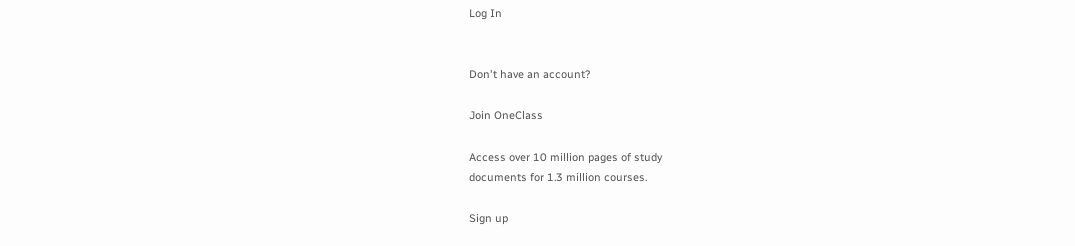Log In


Don't have an account?

Join OneClass

Access over 10 million pages of study
documents for 1.3 million courses.

Sign up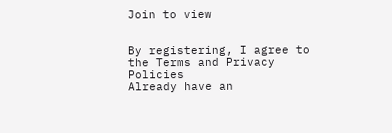Join to view


By registering, I agree to the Terms and Privacy Policies
Already have an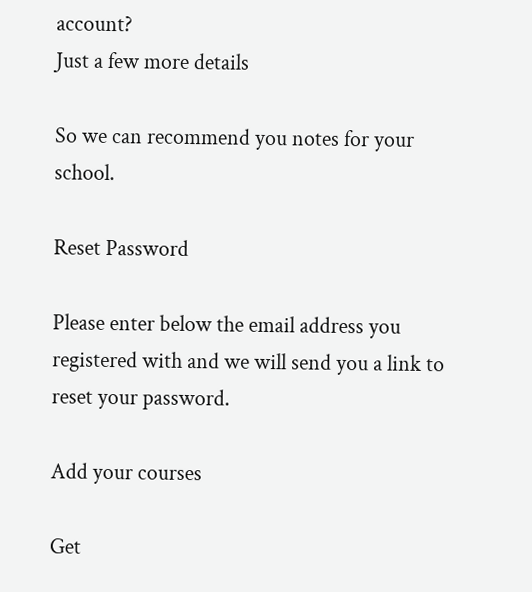account?
Just a few more details

So we can recommend you notes for your school.

Reset Password

Please enter below the email address you registered with and we will send you a link to reset your password.

Add your courses

Get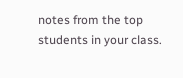notes from the top students in your class.